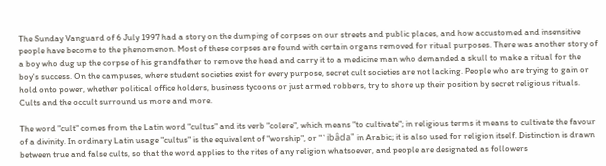The Sunday Vanguard of 6 July 1997 had a story on the dumping of corpses on our streets and public places, and how accustomed and insensitive people have become to the phenomenon. Most of these corpses are found with certain organs removed for ritual purposes. There was another story of a boy who dug up the corpse of his grandfather to remove the head and carry it to a medicine man who demanded a skull to make a ritual for the boy's success. On the campuses, where student societies exist for every purpose, secret cult societies are not lacking. People who are trying to gain or hold onto power, whether political office holders, business tycoons or just armed robbers, try to shore up their position by secret religious rituals. Cults and the occult surround us more and more.

The word "cult" comes from the Latin word "cultus" and its verb "colere", which means "to cultivate"; in religious terms it means to cultivate the favour of a divinity. In ordinary Latin usage "cultus" is the equivalent of "worship", or "`ibâda" in Arabic; it is also used for religion itself. Distinction is drawn between true and false cults, so that the word applies to the rites of any religion whatsoever, and people are designated as followers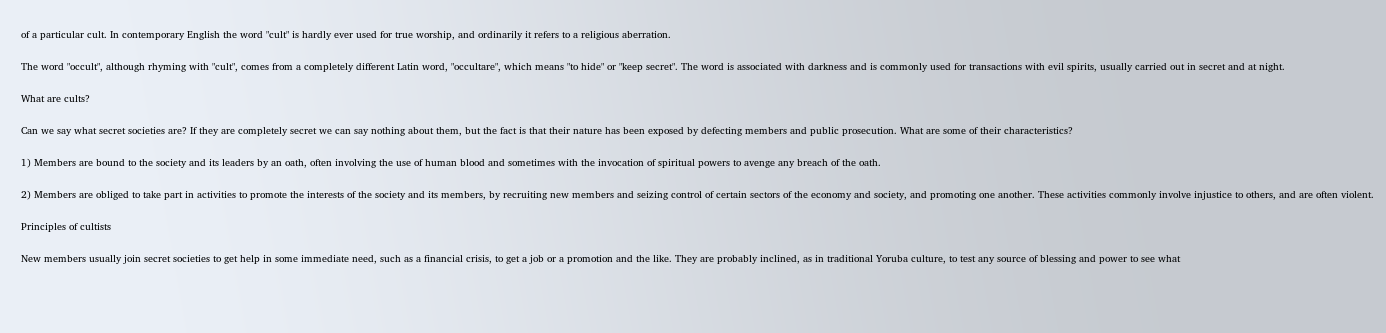of a particular cult. In contemporary English the word "cult" is hardly ever used for true worship, and ordinarily it refers to a religious aberration.

The word "occult", although rhyming with "cult", comes from a completely different Latin word, "occultare", which means "to hide" or "keep secret". The word is associated with darkness and is commonly used for transactions with evil spirits, usually carried out in secret and at night.

What are cults?

Can we say what secret societies are? If they are completely secret we can say nothing about them, but the fact is that their nature has been exposed by defecting members and public prosecution. What are some of their characteristics?

1) Members are bound to the society and its leaders by an oath, often involving the use of human blood and sometimes with the invocation of spiritual powers to avenge any breach of the oath.

2) Members are obliged to take part in activities to promote the interests of the society and its members, by recruiting new members and seizing control of certain sectors of the economy and society, and promoting one another. These activities commonly involve injustice to others, and are often violent.

Principles of cultists

New members usually join secret societies to get help in some immediate need, such as a financial crisis, to get a job or a promotion and the like. They are probably inclined, as in traditional Yoruba culture, to test any source of blessing and power to see what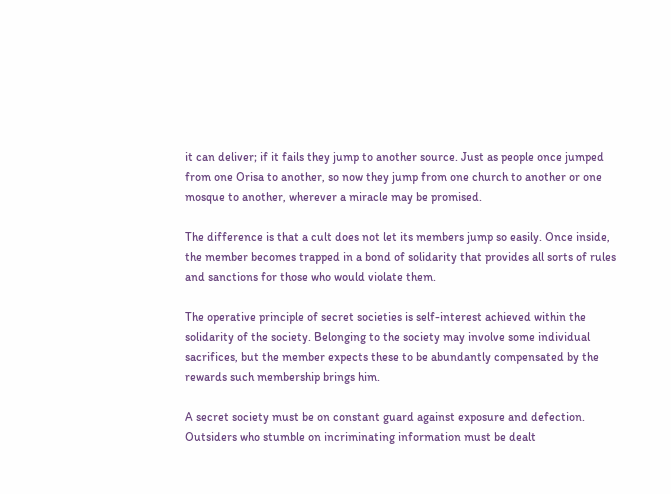it can deliver; if it fails they jump to another source. Just as people once jumped from one Orisa to another, so now they jump from one church to another or one mosque to another, wherever a miracle may be promised.

The difference is that a cult does not let its members jump so easily. Once inside, the member becomes trapped in a bond of solidarity that provides all sorts of rules and sanctions for those who would violate them.

The operative principle of secret societies is self-interest achieved within the solidarity of the society. Belonging to the society may involve some individual sacrifices, but the member expects these to be abundantly compensated by the rewards such membership brings him.

A secret society must be on constant guard against exposure and defection. Outsiders who stumble on incriminating information must be dealt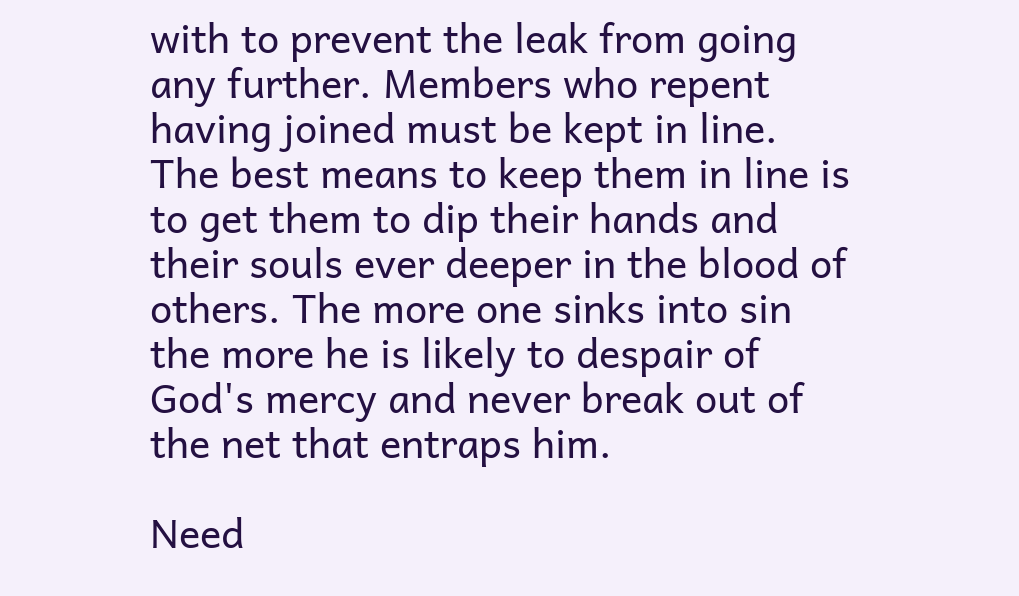with to prevent the leak from going any further. Members who repent having joined must be kept in line. The best means to keep them in line is to get them to dip their hands and their souls ever deeper in the blood of others. The more one sinks into sin the more he is likely to despair of God's mercy and never break out of the net that entraps him.

Need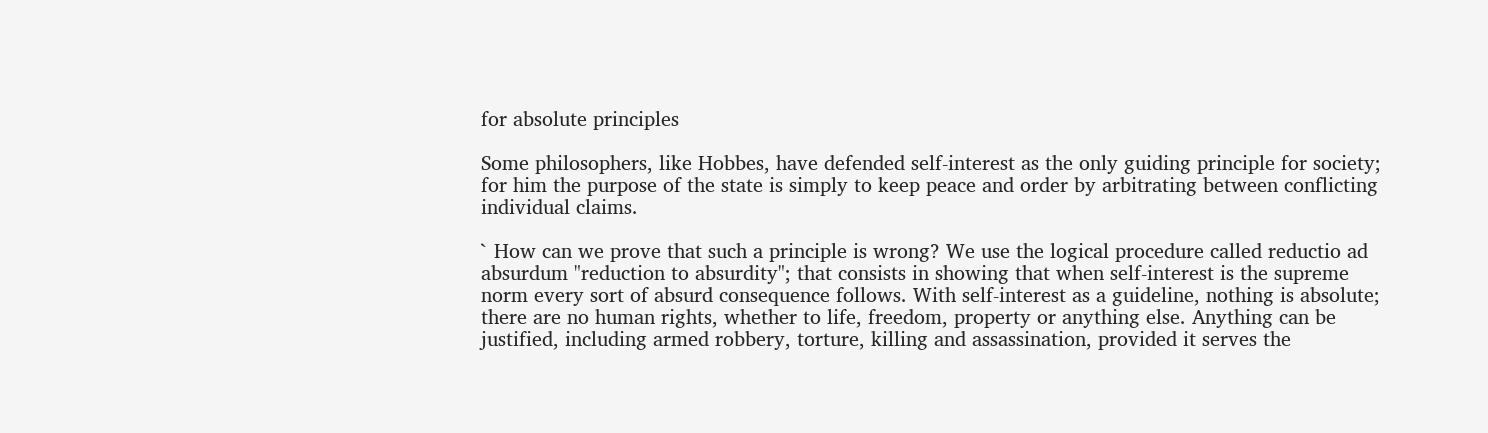for absolute principles

Some philosophers, like Hobbes, have defended self-interest as the only guiding principle for society; for him the purpose of the state is simply to keep peace and order by arbitrating between conflicting individual claims.

` How can we prove that such a principle is wrong? We use the logical procedure called reductio ad absurdum "reduction to absurdity"; that consists in showing that when self-interest is the supreme norm every sort of absurd consequence follows. With self-interest as a guideline, nothing is absolute; there are no human rights, whether to life, freedom, property or anything else. Anything can be justified, including armed robbery, torture, killing and assassination, provided it serves the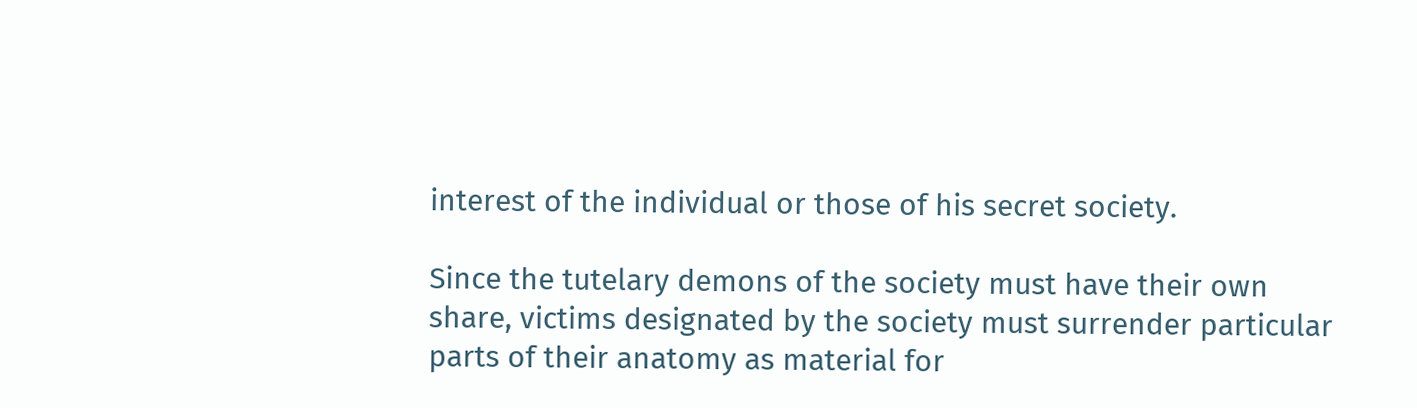interest of the individual or those of his secret society.

Since the tutelary demons of the society must have their own share, victims designated by the society must surrender particular parts of their anatomy as material for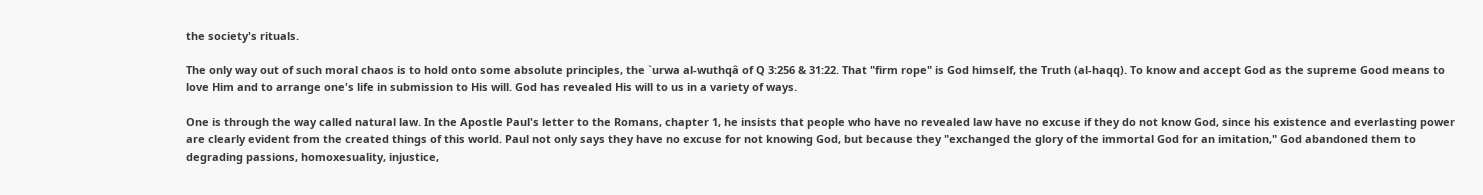the society's rituals.

The only way out of such moral chaos is to hold onto some absolute principles, the `urwa al-wuthqâ of Q 3:256 & 31:22. That "firm rope" is God himself, the Truth (al-haqq). To know and accept God as the supreme Good means to love Him and to arrange one's life in submission to His will. God has revealed His will to us in a variety of ways.

One is through the way called natural law. In the Apostle Paul's letter to the Romans, chapter 1, he insists that people who have no revealed law have no excuse if they do not know God, since his existence and everlasting power are clearly evident from the created things of this world. Paul not only says they have no excuse for not knowing God, but because they "exchanged the glory of the immortal God for an imitation," God abandoned them to degrading passions, homoxesuality, injustice,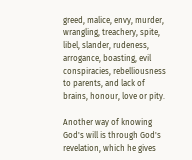greed, malice, envy, murder, wrangling, treachery, spite, libel, slander, rudeness, arrogance, boasting, evil conspiracies, rebelliousness to parents, and lack of brains, honour, love or pity.

Another way of knowing God's will is through God's revelation, which he gives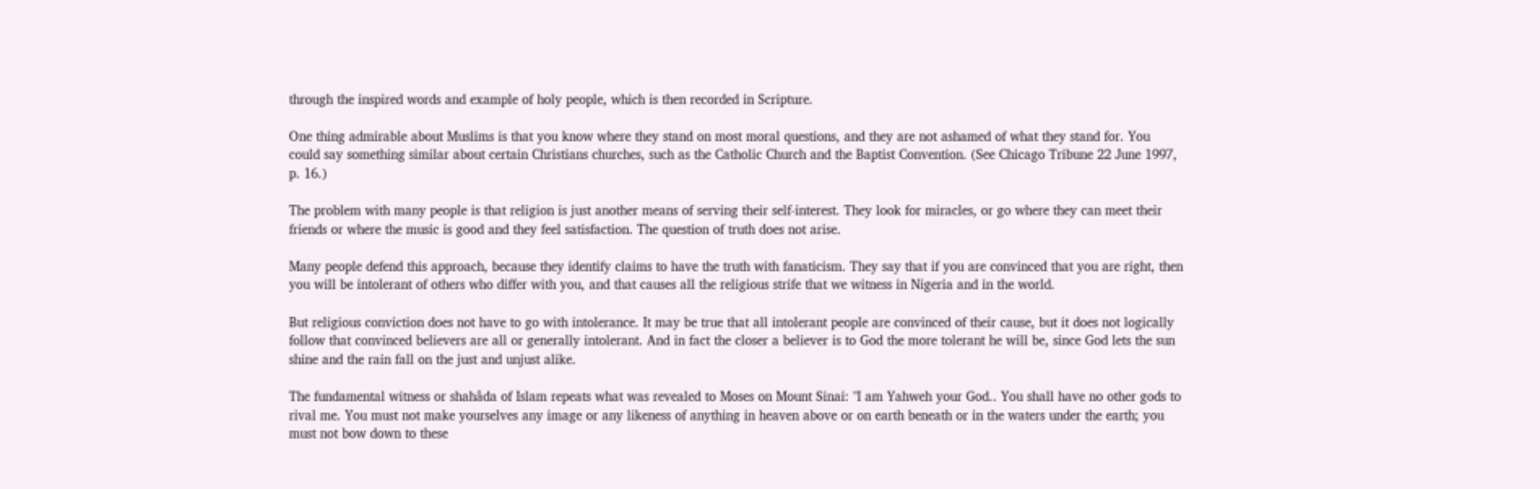through the inspired words and example of holy people, which is then recorded in Scripture.

One thing admirable about Muslims is that you know where they stand on most moral questions, and they are not ashamed of what they stand for. You could say something similar about certain Christians churches, such as the Catholic Church and the Baptist Convention. (See Chicago Tribune 22 June 1997, p. 16.)

The problem with many people is that religion is just another means of serving their self-interest. They look for miracles, or go where they can meet their friends or where the music is good and they feel satisfaction. The question of truth does not arise.

Many people defend this approach, because they identify claims to have the truth with fanaticism. They say that if you are convinced that you are right, then you will be intolerant of others who differ with you, and that causes all the religious strife that we witness in Nigeria and in the world.

But religious conviction does not have to go with intolerance. It may be true that all intolerant people are convinced of their cause, but it does not logically follow that convinced believers are all or generally intolerant. And in fact the closer a believer is to God the more tolerant he will be, since God lets the sun shine and the rain fall on the just and unjust alike.

The fundamental witness or shahâda of Islam repeats what was revealed to Moses on Mount Sinai: "I am Yahweh your God.. You shall have no other gods to rival me. You must not make yourselves any image or any likeness of anything in heaven above or on earth beneath or in the waters under the earth; you must not bow down to these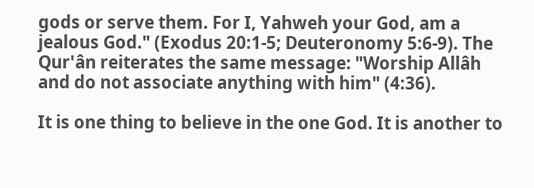gods or serve them. For I, Yahweh your God, am a jealous God." (Exodus 20:1-5; Deuteronomy 5:6-9). The Qur'ân reiterates the same message: "Worship Allâh and do not associate anything with him" (4:36).

It is one thing to believe in the one God. It is another to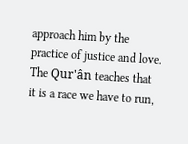approach him by the practice of justice and love. The Qur'ân teaches that it is a race we have to run,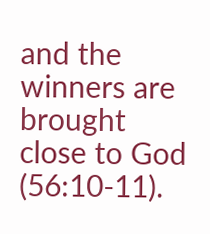and the winners are brought close to God (56:10-11).